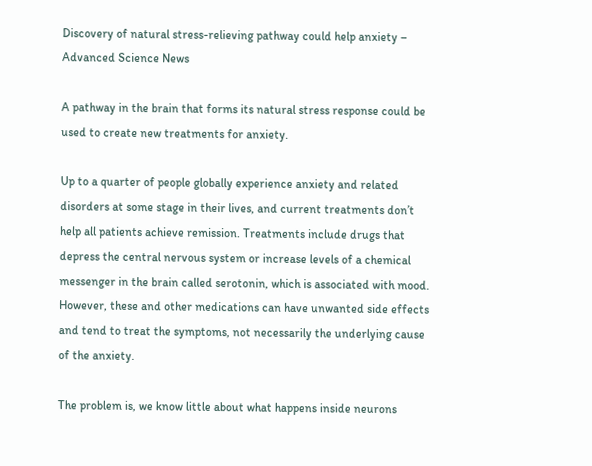Discovery of natural stress-relieving pathway could help anxiety – Advanced Science News

A pathway in the brain that forms its natural stress response could be used to create new treatments for anxiety.

Up to a quarter of people globally experience anxiety and related disorders at some stage in their lives, and current treatments don’t help all patients achieve remission. Treatments include drugs that depress the central nervous system or increase levels of a chemical messenger in the brain called serotonin, which is associated with mood. However, these and other medications can have unwanted side effects and tend to treat the symptoms, not necessarily the underlying cause of the anxiety.

The problem is, we know little about what happens inside neurons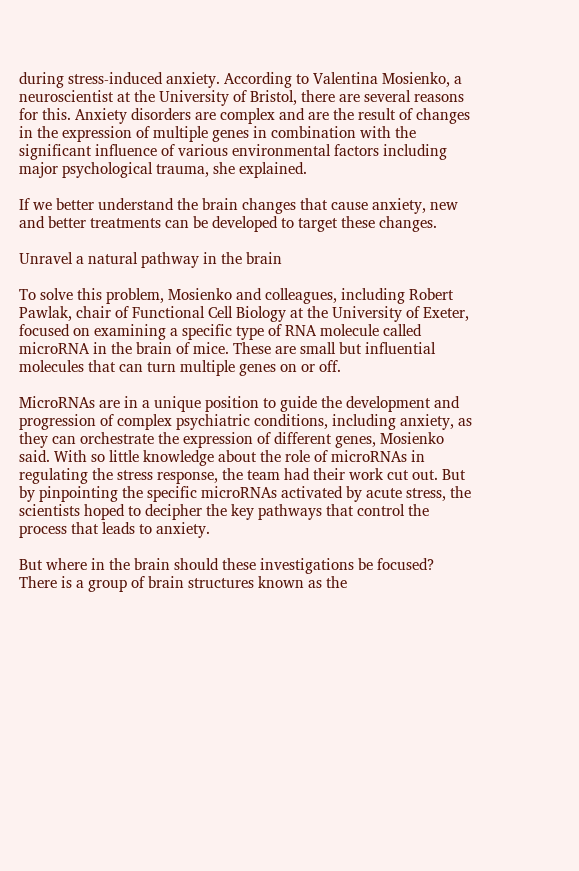during stress-induced anxiety. According to Valentina Mosienko, a neuroscientist at the University of Bristol, there are several reasons for this. Anxiety disorders are complex and are the result of changes in the expression of multiple genes in combination with the significant influence of various environmental factors including major psychological trauma, she explained.

If we better understand the brain changes that cause anxiety, new and better treatments can be developed to target these changes.

Unravel a natural pathway in the brain

To solve this problem, Mosienko and colleagues, including Robert Pawlak, chair of Functional Cell Biology at the University of Exeter, focused on examining a specific type of RNA molecule called microRNA in the brain of mice. These are small but influential molecules that can turn multiple genes on or off.

MicroRNAs are in a unique position to guide the development and progression of complex psychiatric conditions, including anxiety, as they can orchestrate the expression of different genes, Mosienko said. With so little knowledge about the role of microRNAs in regulating the stress response, the team had their work cut out. But by pinpointing the specific microRNAs activated by acute stress, the scientists hoped to decipher the key pathways that control the process that leads to anxiety.

But where in the brain should these investigations be focused? There is a group of brain structures known as the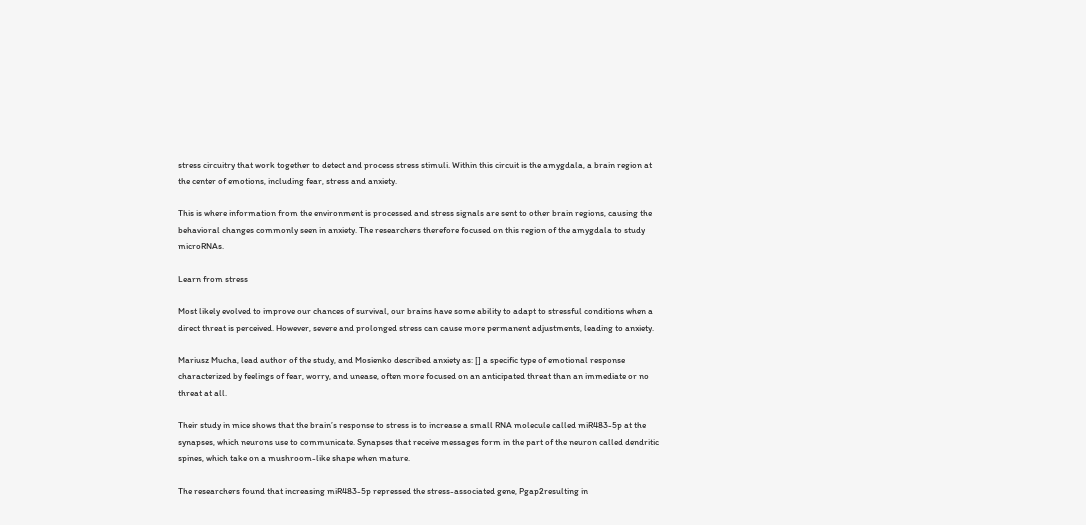stress circuitry that work together to detect and process stress stimuli. Within this circuit is the amygdala, a brain region at the center of emotions, including fear, stress and anxiety.

This is where information from the environment is processed and stress signals are sent to other brain regions, causing the behavioral changes commonly seen in anxiety. The researchers therefore focused on this region of the amygdala to study microRNAs.

Learn from stress

Most likely evolved to improve our chances of survival, our brains have some ability to adapt to stressful conditions when a direct threat is perceived. However, severe and prolonged stress can cause more permanent adjustments, leading to anxiety.

Mariusz Mucha, lead author of the study, and Mosienko described anxiety as: [] a specific type of emotional response characterized by feelings of fear, worry, and unease, often more focused on an anticipated threat than an immediate or no threat at all.

Their study in mice shows that the brain’s response to stress is to increase a small RNA molecule called miR483-5p at the synapses, which neurons use to communicate. Synapses that receive messages form in the part of the neuron called dendritic spines, which take on a mushroom-like shape when mature.

The researchers found that increasing miR483-5p repressed the stress-associated gene, Pgap2resulting in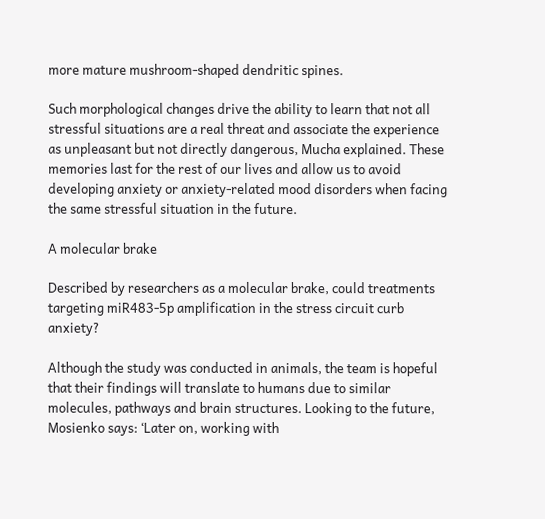more mature mushroom-shaped dendritic spines.

Such morphological changes drive the ability to learn that not all stressful situations are a real threat and associate the experience as unpleasant but not directly dangerous, Mucha explained. These memories last for the rest of our lives and allow us to avoid developing anxiety or anxiety-related mood disorders when facing the same stressful situation in the future.

A molecular brake

Described by researchers as a molecular brake, could treatments targeting miR483-5p amplification in the stress circuit curb anxiety?

Although the study was conducted in animals, the team is hopeful that their findings will translate to humans due to similar molecules, pathways and brain structures. Looking to the future, Mosienko says: ‘Later on, working with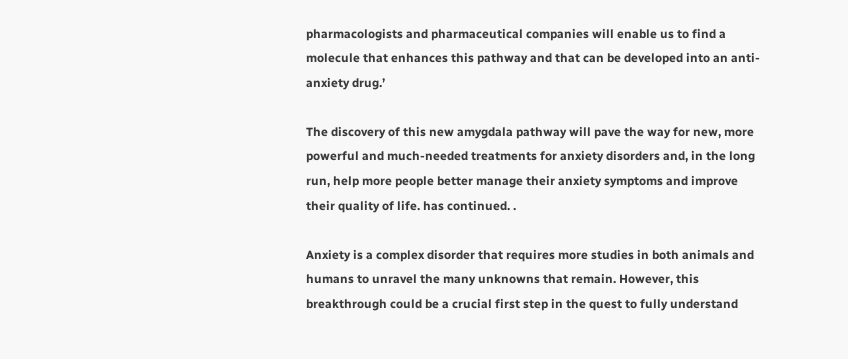pharmacologists and pharmaceutical companies will enable us to find a molecule that enhances this pathway and that can be developed into an anti-anxiety drug.’

The discovery of this new amygdala pathway will pave the way for new, more powerful and much-needed treatments for anxiety disorders and, in the long run, help more people better manage their anxiety symptoms and improve their quality of life. has continued. .

Anxiety is a complex disorder that requires more studies in both animals and humans to unravel the many unknowns that remain. However, this breakthrough could be a crucial first step in the quest to fully understand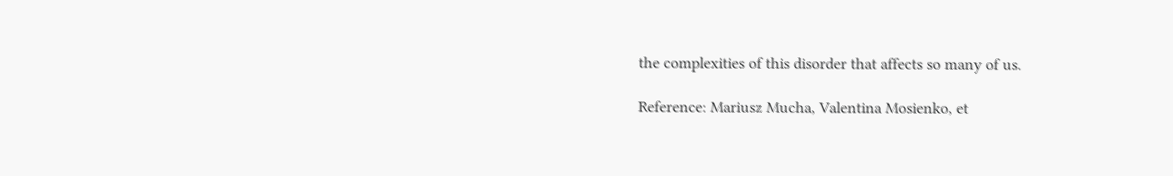the complexities of this disorder that affects so many of us.

Reference: Mariusz Mucha, Valentina Mosienko, et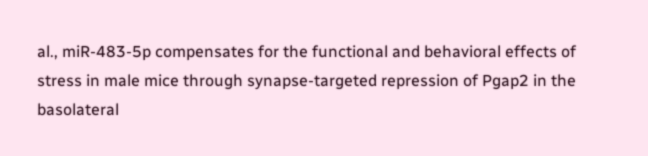al., miR-483-5p compensates for the functional and behavioral effects of stress in male mice through synapse-targeted repression of Pgap2 in the basolateral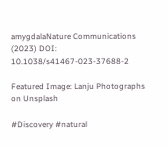amygdalaNature Communications (2023) DOI: 10.1038/s41467-023-37688-2

Featured Image: Lanju Photographs on Unsplash

#Discovery #natural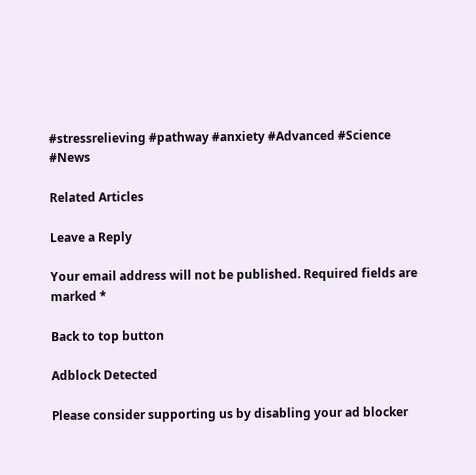#stressrelieving #pathway #anxiety #Advanced #Science #News

Related Articles

Leave a Reply

Your email address will not be published. Required fields are marked *

Back to top button

Adblock Detected

Please consider supporting us by disabling your ad blocker